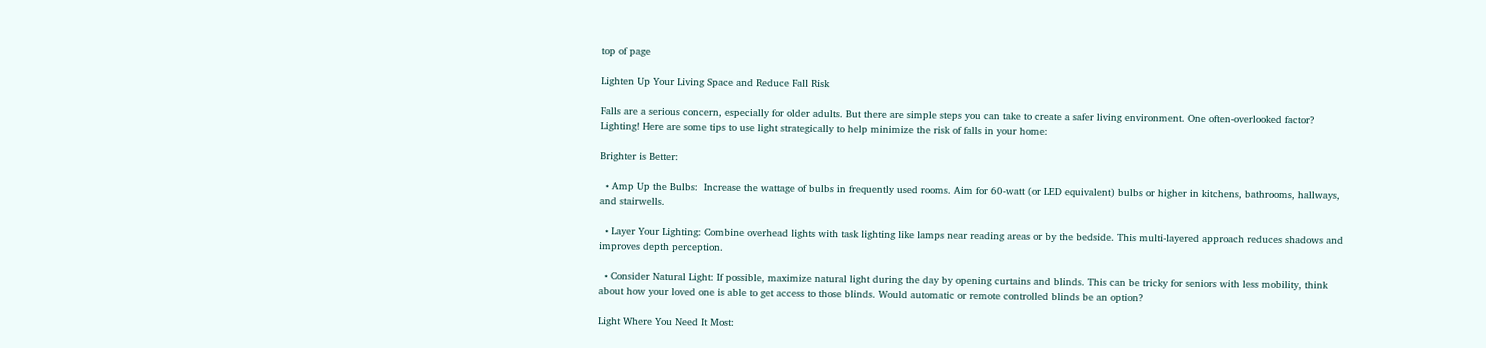top of page

Lighten Up Your Living Space and Reduce Fall Risk

Falls are a serious concern, especially for older adults. But there are simple steps you can take to create a safer living environment. One often-overlooked factor? Lighting! Here are some tips to use light strategically to help minimize the risk of falls in your home:

Brighter is Better:

  • Amp Up the Bulbs:  Increase the wattage of bulbs in frequently used rooms. Aim for 60-watt (or LED equivalent) bulbs or higher in kitchens, bathrooms, hallways, and stairwells.

  • Layer Your Lighting: Combine overhead lights with task lighting like lamps near reading areas or by the bedside. This multi-layered approach reduces shadows and improves depth perception.

  • Consider Natural Light: If possible, maximize natural light during the day by opening curtains and blinds. This can be tricky for seniors with less mobility, think about how your loved one is able to get access to those blinds. Would automatic or remote controlled blinds be an option?

Light Where You Need It Most: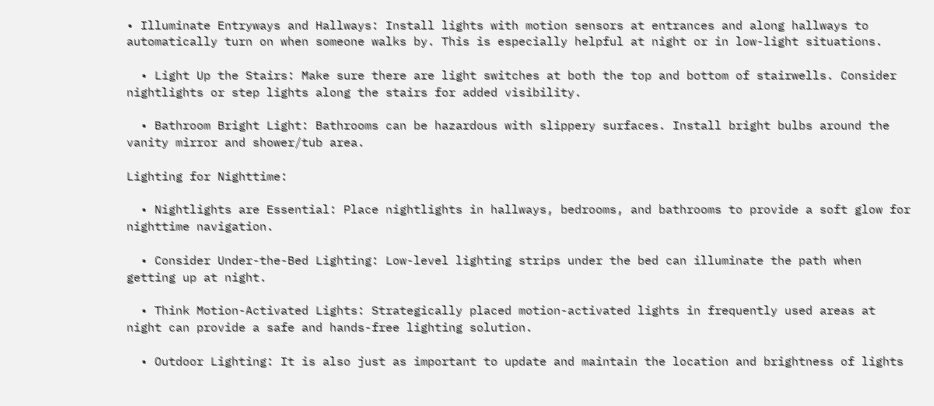• Illuminate Entryways and Hallways: Install lights with motion sensors at entrances and along hallways to automatically turn on when someone walks by. This is especially helpful at night or in low-light situations.

  • Light Up the Stairs: Make sure there are light switches at both the top and bottom of stairwells. Consider nightlights or step lights along the stairs for added visibility.

  • Bathroom Bright Light: Bathrooms can be hazardous with slippery surfaces. Install bright bulbs around the vanity mirror and shower/tub area.

Lighting for Nighttime:

  • Nightlights are Essential: Place nightlights in hallways, bedrooms, and bathrooms to provide a soft glow for nighttime navigation.

  • Consider Under-the-Bed Lighting: Low-level lighting strips under the bed can illuminate the path when getting up at night.

  • Think Motion-Activated Lights: Strategically placed motion-activated lights in frequently used areas at night can provide a safe and hands-free lighting solution.

  • Outdoor Lighting: It is also just as important to update and maintain the location and brightness of lights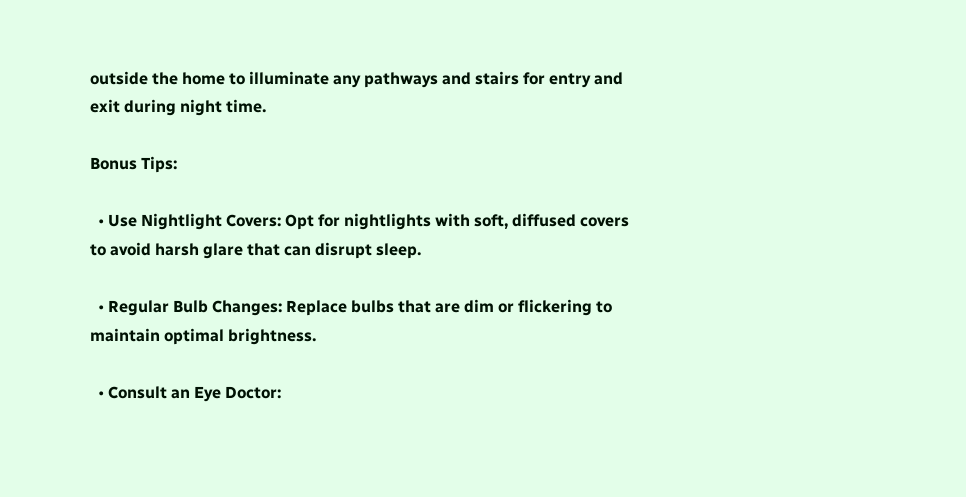outside the home to illuminate any pathways and stairs for entry and exit during night time.

Bonus Tips:

  • Use Nightlight Covers: Opt for nightlights with soft, diffused covers to avoid harsh glare that can disrupt sleep.

  • Regular Bulb Changes: Replace bulbs that are dim or flickering to maintain optimal brightness.

  • Consult an Eye Doctor: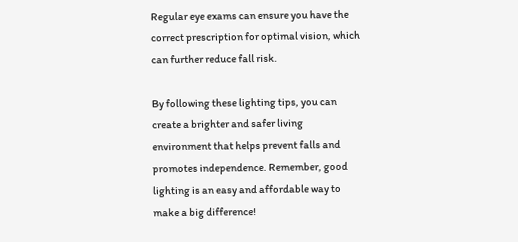Regular eye exams can ensure you have the correct prescription for optimal vision, which can further reduce fall risk.

By following these lighting tips, you can create a brighter and safer living environment that helps prevent falls and promotes independence. Remember, good lighting is an easy and affordable way to make a big difference!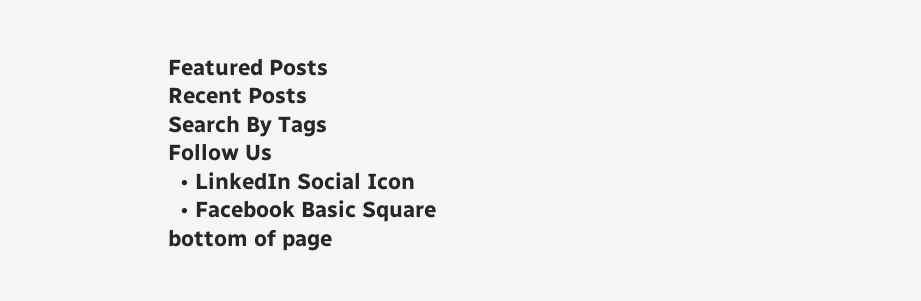Featured Posts
Recent Posts
Search By Tags
Follow Us
  • LinkedIn Social Icon
  • Facebook Basic Square
bottom of page